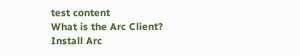test content
What is the Arc Client?
Install Arc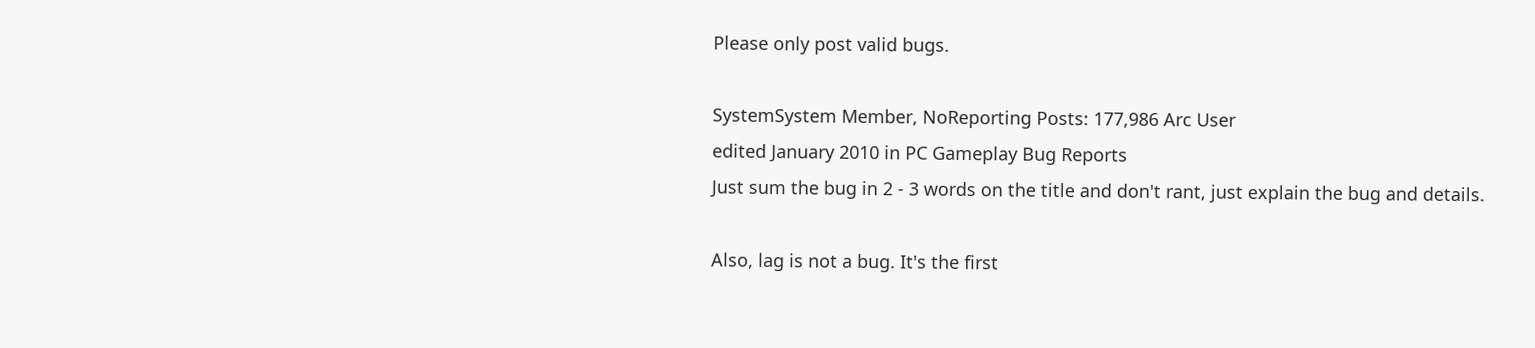Please only post valid bugs.

SystemSystem Member, NoReporting Posts: 177,986 Arc User
edited January 2010 in PC Gameplay Bug Reports
Just sum the bug in 2 - 3 words on the title and don't rant, just explain the bug and details.

Also, lag is not a bug. It's the first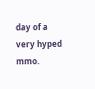day of a very hyped mmo.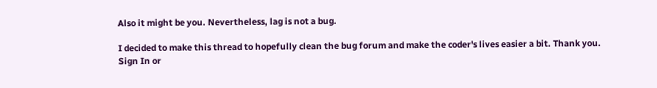Also it might be you. Nevertheless, lag is not a bug.

I decided to make this thread to hopefully clean the bug forum and make the coder's lives easier a bit. Thank you.
Sign In or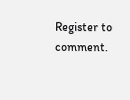Register to comment.